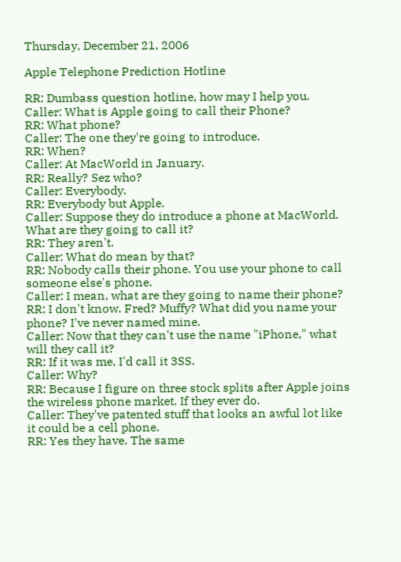Thursday, December 21, 2006

Apple Telephone Prediction Hotline

RR: Dumbass question hotline, how may I help you.
Caller: What is Apple going to call their Phone?
RR: What phone?
Caller: The one they're going to introduce.
RR: When?
Caller: At MacWorld in January.
RR: Really? Sez who?
Caller: Everybody.
RR: Everybody but Apple.
Caller: Suppose they do introduce a phone at MacWorld. What are they going to call it?
RR: They aren't.
Caller: What do mean by that?
RR: Nobody calls their phone. You use your phone to call someone else's phone.
Caller: I mean, what are they going to name their phone?
RR: I don't know. Fred? Muffy? What did you name your phone? I've never named mine.
Caller: Now that they can't use the name "iPhone," what will they call it?
RR: If it was me, I'd call it 3SS.
Caller: Why?
RR: Because I figure on three stock splits after Apple joins the wireless phone market. If they ever do.
Caller: They've patented stuff that looks an awful lot like it could be a cell phone.
RR: Yes they have. The same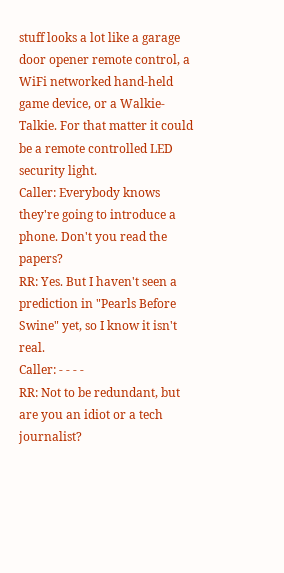stuff looks a lot like a garage door opener remote control, a WiFi networked hand-held game device, or a Walkie-Talkie. For that matter it could be a remote controlled LED security light.
Caller: Everybody knows they're going to introduce a phone. Don't you read the papers?
RR: Yes. But I haven't seen a prediction in "Pearls Before Swine" yet, so I know it isn't real.
Caller: - - - -
RR: Not to be redundant, but are you an idiot or a tech journalist?